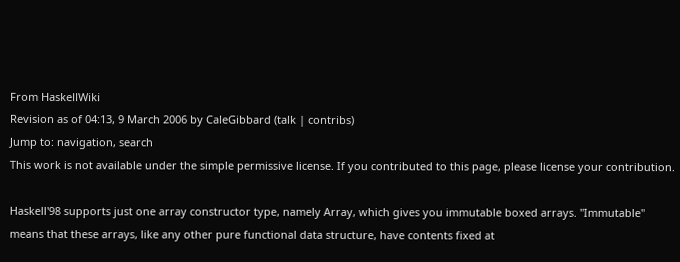From HaskellWiki
Revision as of 04:13, 9 March 2006 by CaleGibbard (talk | contribs)
Jump to: navigation, search
This work is not available under the simple permissive license. If you contributed to this page, please license your contribution.

Haskell'98 supports just one array constructor type, namely Array, which gives you immutable boxed arrays. "Immutable" means that these arrays, like any other pure functional data structure, have contents fixed at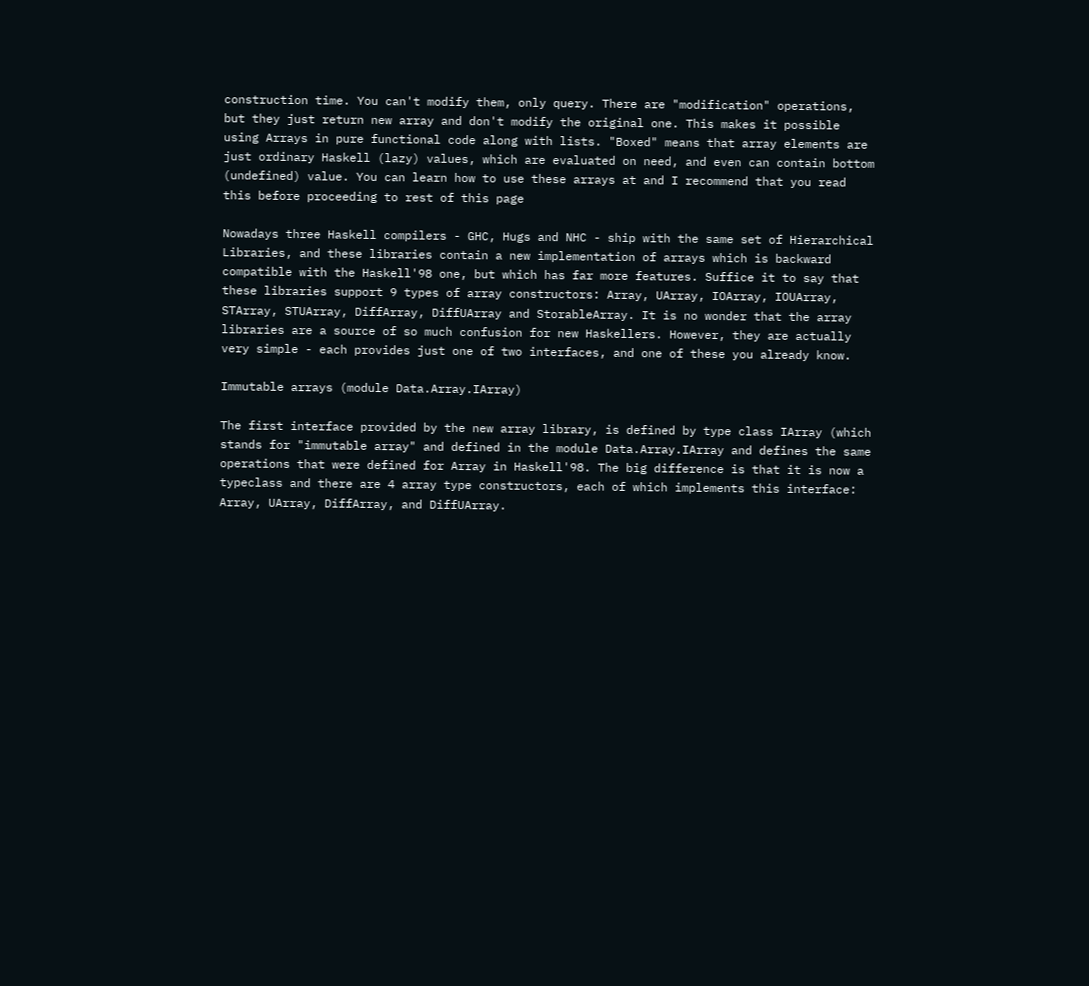construction time. You can't modify them, only query. There are "modification" operations, but they just return new array and don't modify the original one. This makes it possible using Arrays in pure functional code along with lists. "Boxed" means that array elements are just ordinary Haskell (lazy) values, which are evaluated on need, and even can contain bottom (undefined) value. You can learn how to use these arrays at and I recommend that you read this before proceeding to rest of this page

Nowadays three Haskell compilers - GHC, Hugs and NHC - ship with the same set of Hierarchical Libraries, and these libraries contain a new implementation of arrays which is backward compatible with the Haskell'98 one, but which has far more features. Suffice it to say that these libraries support 9 types of array constructors: Array, UArray, IOArray, IOUArray, STArray, STUArray, DiffArray, DiffUArray and StorableArray. It is no wonder that the array libraries are a source of so much confusion for new Haskellers. However, they are actually very simple - each provides just one of two interfaces, and one of these you already know.

Immutable arrays (module Data.Array.IArray)

The first interface provided by the new array library, is defined by type class IArray (which stands for "immutable array" and defined in the module Data.Array.IArray and defines the same operations that were defined for Array in Haskell'98. The big difference is that it is now a typeclass and there are 4 array type constructors, each of which implements this interface: Array, UArray, DiffArray, and DiffUArray.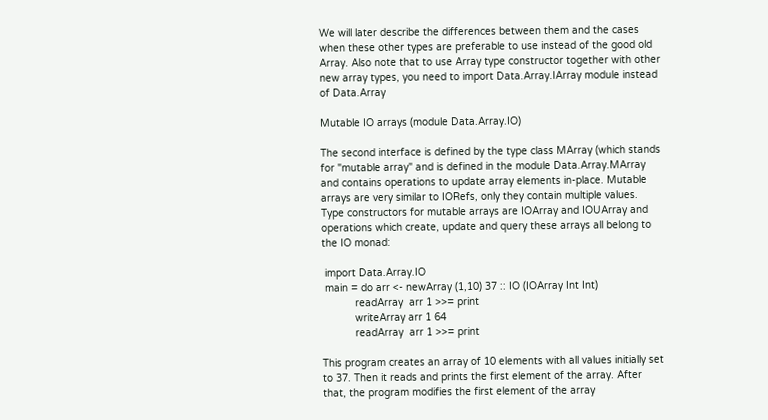We will later describe the differences between them and the cases when these other types are preferable to use instead of the good old Array. Also note that to use Array type constructor together with other new array types, you need to import Data.Array.IArray module instead of Data.Array

Mutable IO arrays (module Data.Array.IO)

The second interface is defined by the type class MArray (which stands for "mutable array" and is defined in the module Data.Array.MArray and contains operations to update array elements in-place. Mutable arrays are very similar to IORefs, only they contain multiple values. Type constructors for mutable arrays are IOArray and IOUArray and operations which create, update and query these arrays all belong to the IO monad:

 import Data.Array.IO
 main = do arr <- newArray (1,10) 37 :: IO (IOArray Int Int)
           readArray  arr 1 >>= print
           writeArray arr 1 64
           readArray  arr 1 >>= print

This program creates an array of 10 elements with all values initially set to 37. Then it reads and prints the first element of the array. After that, the program modifies the first element of the array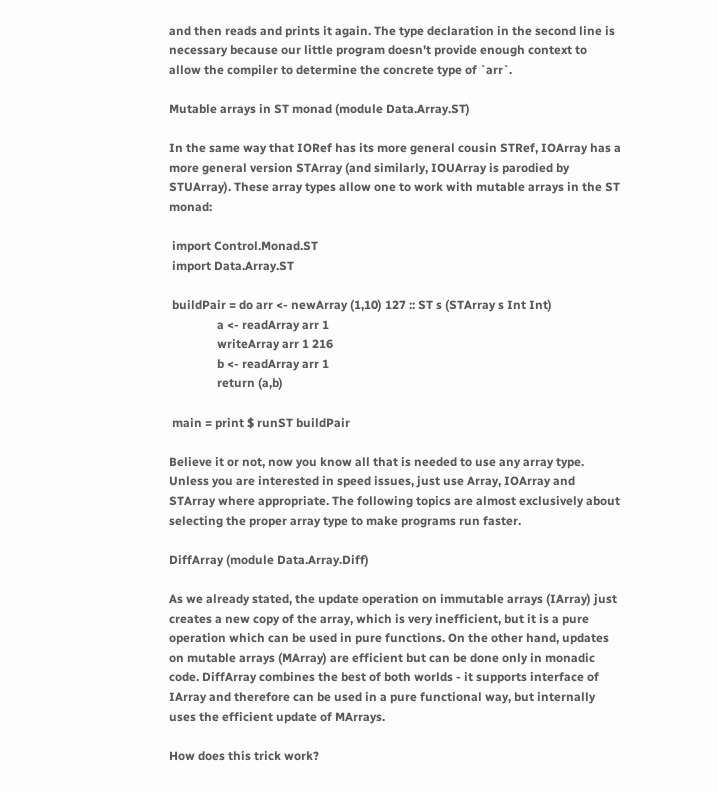and then reads and prints it again. The type declaration in the second line is necessary because our little program doesn't provide enough context to allow the compiler to determine the concrete type of `arr`.

Mutable arrays in ST monad (module Data.Array.ST)

In the same way that IORef has its more general cousin STRef, IOArray has a more general version STArray (and similarly, IOUArray is parodied by STUArray). These array types allow one to work with mutable arrays in the ST monad:

 import Control.Monad.ST
 import Data.Array.ST

 buildPair = do arr <- newArray (1,10) 127 :: ST s (STArray s Int Int)
                a <- readArray arr 1
                writeArray arr 1 216
                b <- readArray arr 1
                return (a,b)

 main = print $ runST buildPair

Believe it or not, now you know all that is needed to use any array type. Unless you are interested in speed issues, just use Array, IOArray and STArray where appropriate. The following topics are almost exclusively about selecting the proper array type to make programs run faster.

DiffArray (module Data.Array.Diff)

As we already stated, the update operation on immutable arrays (IArray) just creates a new copy of the array, which is very inefficient, but it is a pure operation which can be used in pure functions. On the other hand, updates on mutable arrays (MArray) are efficient but can be done only in monadic code. DiffArray combines the best of both worlds - it supports interface of IArray and therefore can be used in a pure functional way, but internally uses the efficient update of MArrays.

How does this trick work?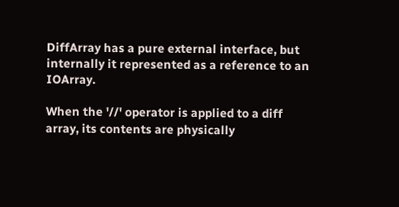DiffArray has a pure external interface, but internally it represented as a reference to an IOArray.

When the '//' operator is applied to a diff array, its contents are physically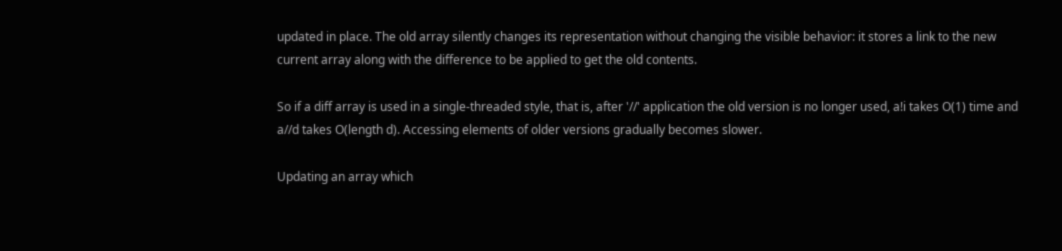updated in place. The old array silently changes its representation without changing the visible behavior: it stores a link to the new current array along with the difference to be applied to get the old contents.

So if a diff array is used in a single-threaded style, that is, after '//' application the old version is no longer used, a!i takes O(1) time and a//d takes O(length d). Accessing elements of older versions gradually becomes slower.

Updating an array which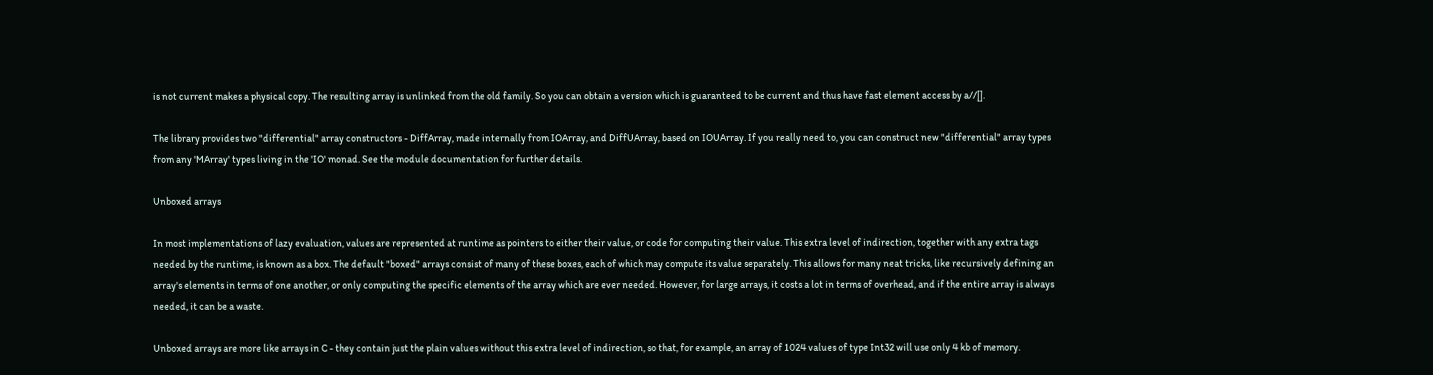is not current makes a physical copy. The resulting array is unlinked from the old family. So you can obtain a version which is guaranteed to be current and thus have fast element access by a//[].

The library provides two "differential" array constructors - DiffArray, made internally from IOArray, and DiffUArray, based on IOUArray. If you really need to, you can construct new "differential" array types from any 'MArray' types living in the 'IO' monad. See the module documentation for further details.

Unboxed arrays

In most implementations of lazy evaluation, values are represented at runtime as pointers to either their value, or code for computing their value. This extra level of indirection, together with any extra tags needed by the runtime, is known as a box. The default "boxed" arrays consist of many of these boxes, each of which may compute its value separately. This allows for many neat tricks, like recursively defining an array's elements in terms of one another, or only computing the specific elements of the array which are ever needed. However, for large arrays, it costs a lot in terms of overhead, and if the entire array is always needed, it can be a waste.

Unboxed arrays are more like arrays in C - they contain just the plain values without this extra level of indirection, so that, for example, an array of 1024 values of type Int32 will use only 4 kb of memory.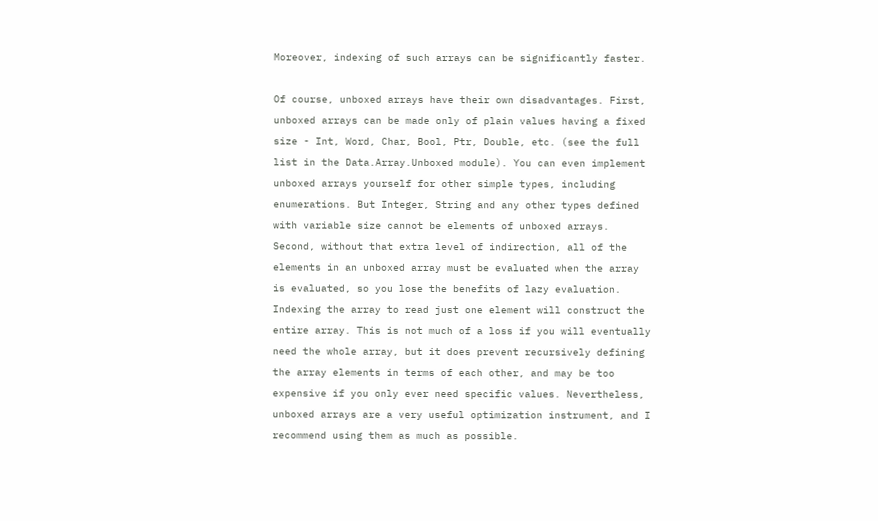Moreover, indexing of such arrays can be significantly faster.

Of course, unboxed arrays have their own disadvantages. First, unboxed arrays can be made only of plain values having a fixed size - Int, Word, Char, Bool, Ptr, Double, etc. (see the full list in the Data.Array.Unboxed module). You can even implement unboxed arrays yourself for other simple types, including enumerations. But Integer, String and any other types defined with variable size cannot be elements of unboxed arrays. Second, without that extra level of indirection, all of the elements in an unboxed array must be evaluated when the array is evaluated, so you lose the benefits of lazy evaluation. Indexing the array to read just one element will construct the entire array. This is not much of a loss if you will eventually need the whole array, but it does prevent recursively defining the array elements in terms of each other, and may be too expensive if you only ever need specific values. Nevertheless, unboxed arrays are a very useful optimization instrument, and I recommend using them as much as possible.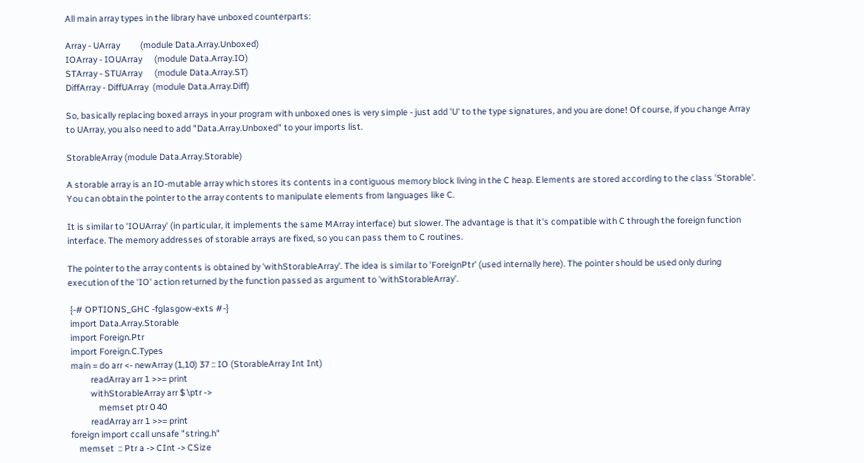All main array types in the library have unboxed counterparts:

Array - UArray          (module Data.Array.Unboxed)
IOArray - IOUArray      (module Data.Array.IO)
STArray - STUArray      (module Data.Array.ST)
DiffArray - DiffUArray  (module Data.Array.Diff)

So, basically replacing boxed arrays in your program with unboxed ones is very simple - just add 'U' to the type signatures, and you are done! Of course, if you change Array to UArray, you also need to add "Data.Array.Unboxed" to your imports list.

StorableArray (module Data.Array.Storable)

A storable array is an IO-mutable array which stores its contents in a contiguous memory block living in the C heap. Elements are stored according to the class 'Storable'. You can obtain the pointer to the array contents to manipulate elements from languages like C.

It is similar to 'IOUArray' (in particular, it implements the same MArray interface) but slower. The advantage is that it's compatible with C through the foreign function interface. The memory addresses of storable arrays are fixed, so you can pass them to C routines.

The pointer to the array contents is obtained by 'withStorableArray'. The idea is similar to 'ForeignPtr' (used internally here). The pointer should be used only during execution of the 'IO' action returned by the function passed as argument to 'withStorableArray'.

 {-# OPTIONS_GHC -fglasgow-exts #-}
 import Data.Array.Storable
 import Foreign.Ptr
 import Foreign.C.Types
 main = do arr <- newArray (1,10) 37 :: IO (StorableArray Int Int)
           readArray arr 1 >>= print
           withStorableArray arr $ \ptr ->
               memset ptr 0 40
           readArray arr 1 >>= print
 foreign import ccall unsafe "string.h"
     memset  :: Ptr a -> CInt -> CSize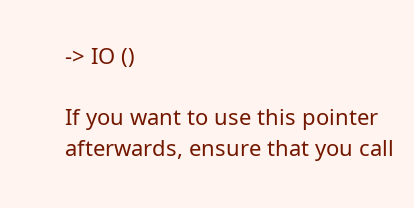-> IO ()

If you want to use this pointer afterwards, ensure that you call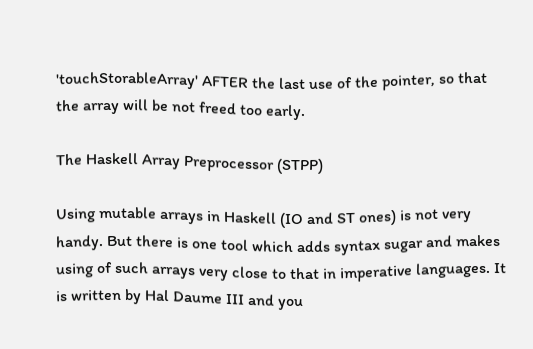'touchStorableArray' AFTER the last use of the pointer, so that the array will be not freed too early.

The Haskell Array Preprocessor (STPP)

Using mutable arrays in Haskell (IO and ST ones) is not very handy. But there is one tool which adds syntax sugar and makes using of such arrays very close to that in imperative languages. It is written by Hal Daume III and you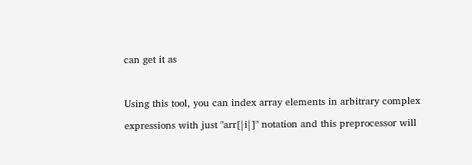can get it as

Using this tool, you can index array elements in arbitrary complex expressions with just "arr[|i|]" notation and this preprocessor will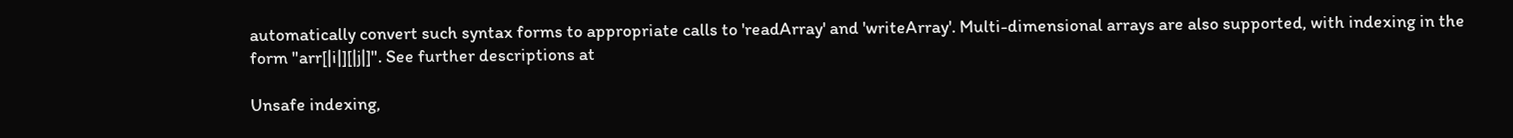automatically convert such syntax forms to appropriate calls to 'readArray' and 'writeArray'. Multi-dimensional arrays are also supported, with indexing in the form "arr[|i|][|j|]". See further descriptions at

Unsafe indexing,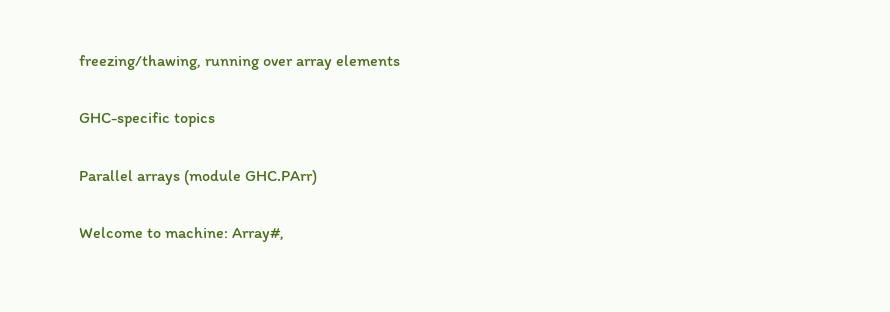freezing/thawing, running over array elements

GHC-specific topics

Parallel arrays (module GHC.PArr)

Welcome to machine: Array#,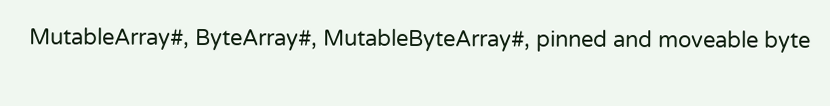MutableArray#, ByteArray#, MutableByteArray#, pinned and moveable byte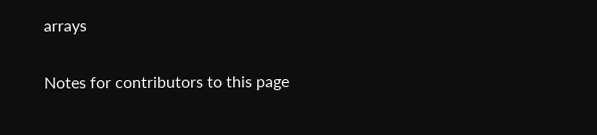arrays

Notes for contributors to this page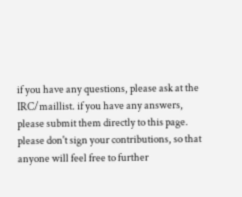if you have any questions, please ask at the IRC/maillist. if you have any answers, please submit them directly to this page. please don't sign your contributions, so that anyone will feel free to further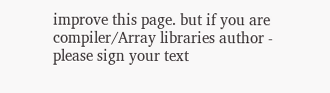improve this page. but if you are compiler/Array libraries author - please sign your text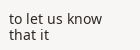to let us know that it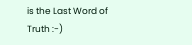is the Last Word of Truth :-)